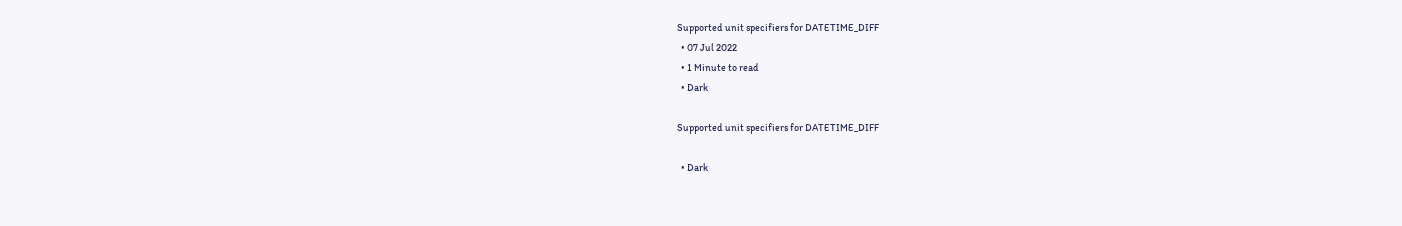Supported unit specifiers for DATETIME_DIFF
  • 07 Jul 2022
  • 1 Minute to read
  • Dark

Supported unit specifiers for DATETIME_DIFF

  • Dark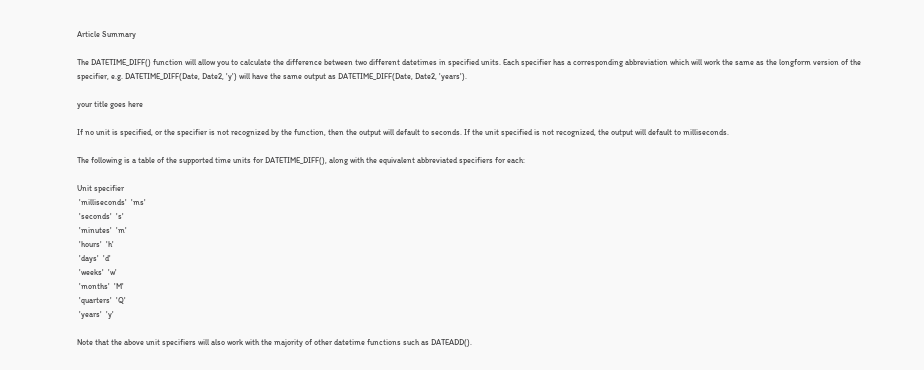Article Summary

The DATETIME_DIFF() function will allow you to calculate the difference between two different datetimes in specified units. Each specifier has a corresponding abbreviation which will work the same as the longform version of the specifier, e.g. DATETIME_DIFF(Date, Date2, 'y') will have the same output as DATETIME_DIFF(Date, Date2, 'years').

your title goes here

If no unit is specified, or the specifier is not recognized by the function, then the output will default to seconds. If the unit specified is not recognized, the output will default to milliseconds.

The following is a table of the supported time units for DATETIME_DIFF(), along with the equivalent abbreviated specifiers for each:

Unit specifier
 'milliseconds'  'ms'
 'seconds'  's'
 'minutes'  'm'
 'hours'  'h'
 'days'  'd'
 'weeks'  'w'
 'months'  'M'
 'quarters'  'Q'
 'years'  'y'

Note that the above unit specifiers will also work with the majority of other datetime functions such as DATEADD().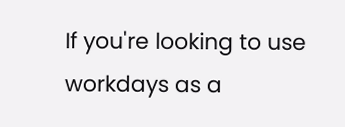If you're looking to use workdays as a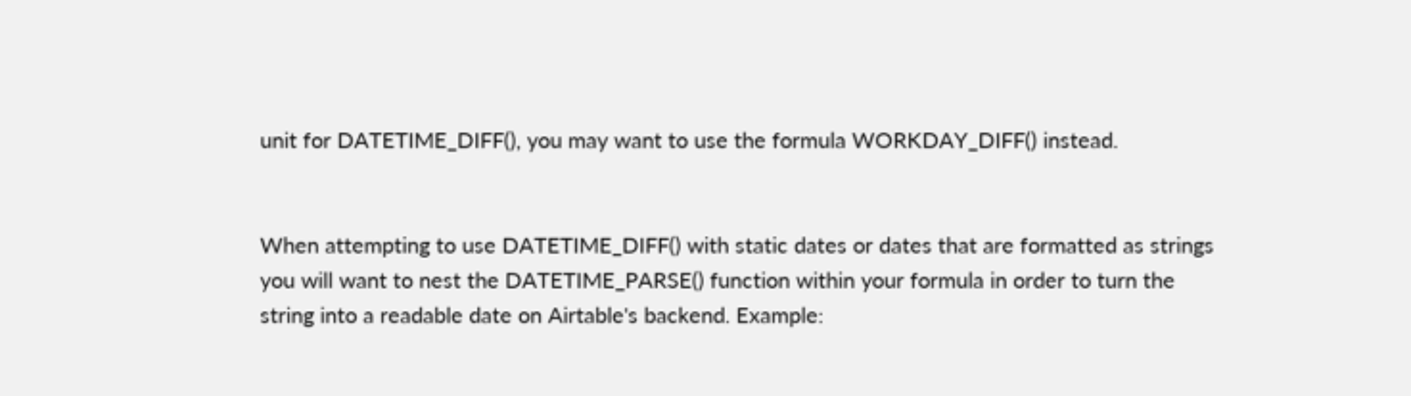unit for DATETIME_DIFF(), you may want to use the formula WORKDAY_DIFF() instead.


When attempting to use DATETIME_DIFF() with static dates or dates that are formatted as strings you will want to nest the DATETIME_PARSE() function within your formula in order to turn the string into a readable date on Airtable's backend. Example: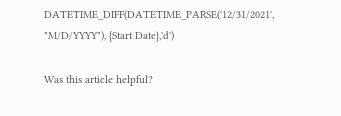DATETIME_DIFF(DATETIME_PARSE('12/31/2021', "M/D/YYYY"), {Start Date},'d')

Was this article helpful?